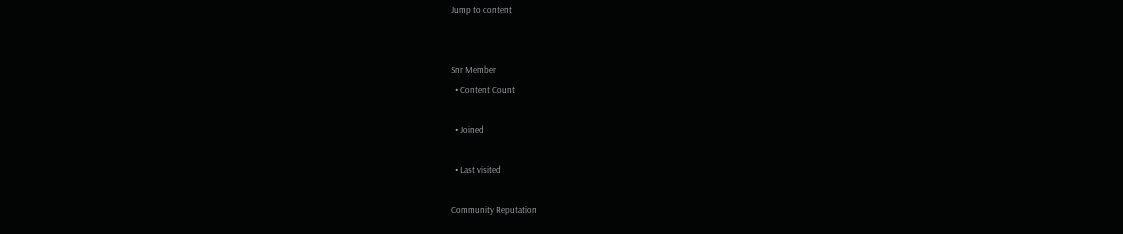Jump to content


Snr Member
  • Content Count

  • Joined

  • Last visited

Community Reputation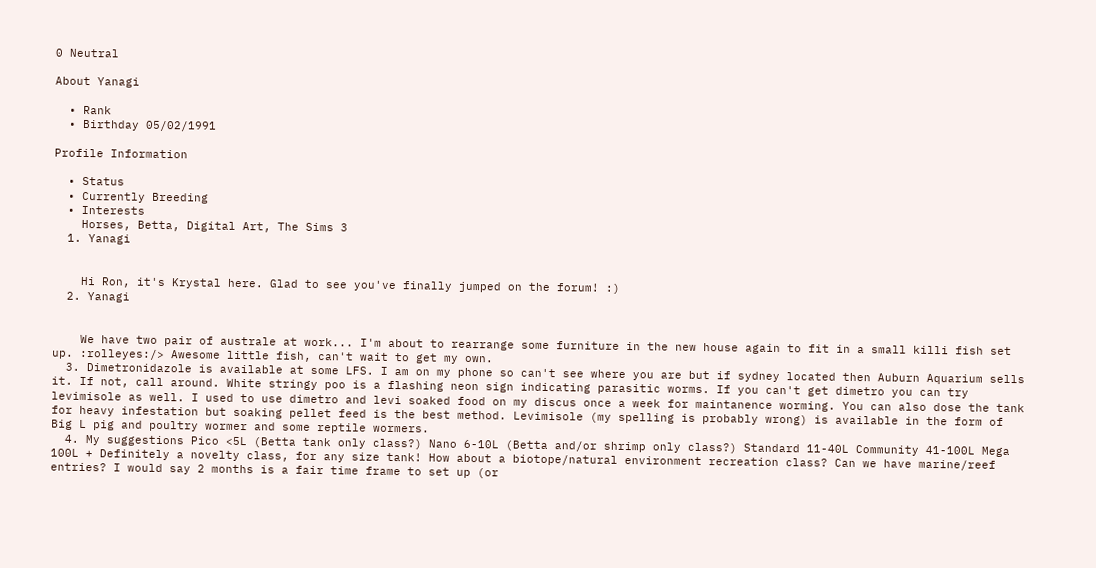0 Neutral

About Yanagi

  • Rank
  • Birthday 05/02/1991

Profile Information

  • Status
  • Currently Breeding
  • Interests
    Horses, Betta, Digital Art, The Sims 3
  1. Yanagi


    Hi Ron, it's Krystal here. Glad to see you've finally jumped on the forum! :)
  2. Yanagi


    We have two pair of australe at work... I'm about to rearrange some furniture in the new house again to fit in a small killi fish set up. :rolleyes:/> Awesome little fish, can't wait to get my own.
  3. Dimetronidazole is available at some LFS. I am on my phone so can't see where you are but if sydney located then Auburn Aquarium sells it. If not, call around. White stringy poo is a flashing neon sign indicating parasitic worms. If you can't get dimetro you can try levimisole as well. I used to use dimetro and levi soaked food on my discus once a week for maintanence worming. You can also dose the tank for heavy infestation but soaking pellet feed is the best method. Levimisole (my spelling is probably wrong) is available in the form of Big L pig and poultry wormer and some reptile wormers.
  4. My suggestions Pico <5L (Betta tank only class?) Nano 6-10L (Betta and/or shrimp only class?) Standard 11-40L Community 41-100L Mega 100L + Definitely a novelty class, for any size tank! How about a biotope/natural environment recreation class? Can we have marine/reef entries? I would say 2 months is a fair time frame to set up (or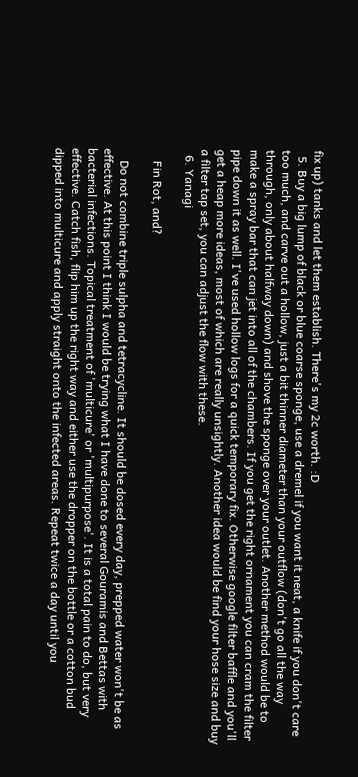fix up) tanks and let them establish. There's my 2c worth. :D
  5. Buy a big lump of black or blue coarse sponge, use a dremel if you want it neat, a knife if you don't care too much, and carve out a hollow, just a bit thinner diameter than your outflow (don't go all the way through, only about halfway down) and shove the sponge over your outlet. Another method would be to make a spray bar that can jet into all of the chambers. If you get the right ornament you can cram the filter pipe down it as well. I've used hollow logs for a quick temporary fix. Otherwise google filter baffle and you'll get a heap more ideas, most of which are really unsightly. Another idea would be find your hose size and buy a filter tap set, you can adjust the flow with these.
  6. Yanagi

    Fin Rot, and?

    Do not combine triple sulpha and tetracycline. It should be dosed every day, prepped water won't be as effective. At this point I think I would be trying what I have done to several Gouramis and Bettas with bacterial infections. Topical treatment of 'multicure' or 'multipurpose'. It is a total pain to do, but very effective. Catch fish, flip him up the right way and either use the dropper on the bottle or a cotton bud dipped into multicure and apply straight onto the infected areas. Repeat twice a day until you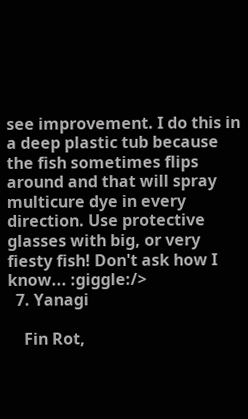see improvement. I do this in a deep plastic tub because the fish sometimes flips around and that will spray multicure dye in every direction. Use protective glasses with big, or very fiesty fish! Don't ask how I know... :giggle:/>
  7. Yanagi

    Fin Rot,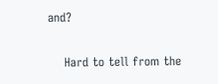and?

    Hard to tell from the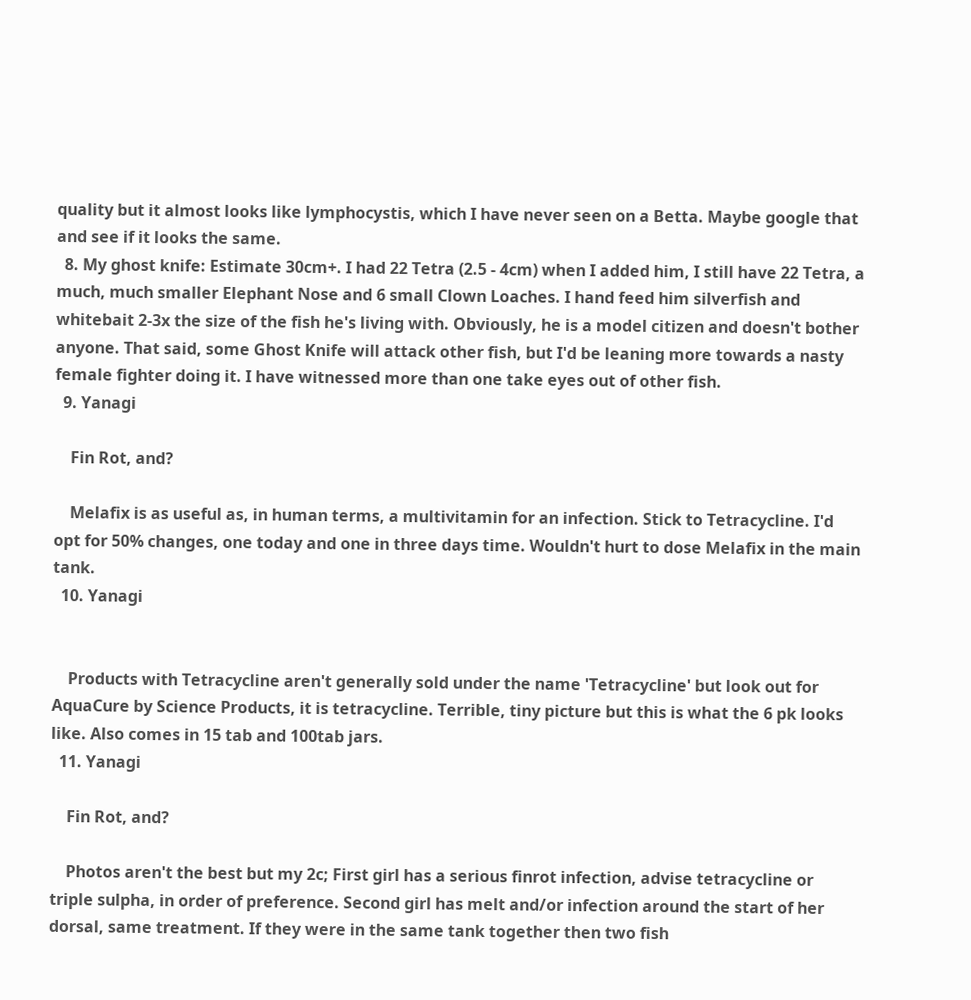quality but it almost looks like lymphocystis, which I have never seen on a Betta. Maybe google that and see if it looks the same.
  8. My ghost knife: Estimate 30cm+. I had 22 Tetra (2.5 - 4cm) when I added him, I still have 22 Tetra, a much, much smaller Elephant Nose and 6 small Clown Loaches. I hand feed him silverfish and whitebait 2-3x the size of the fish he's living with. Obviously, he is a model citizen and doesn't bother anyone. That said, some Ghost Knife will attack other fish, but I'd be leaning more towards a nasty female fighter doing it. I have witnessed more than one take eyes out of other fish.
  9. Yanagi

    Fin Rot, and?

    Melafix is as useful as, in human terms, a multivitamin for an infection. Stick to Tetracycline. I'd opt for 50% changes, one today and one in three days time. Wouldn't hurt to dose Melafix in the main tank.
  10. Yanagi


    Products with Tetracycline aren't generally sold under the name 'Tetracycline' but look out for AquaCure by Science Products, it is tetracycline. Terrible, tiny picture but this is what the 6 pk looks like. Also comes in 15 tab and 100tab jars.
  11. Yanagi

    Fin Rot, and?

    Photos aren't the best but my 2c; First girl has a serious finrot infection, advise tetracycline or triple sulpha, in order of preference. Second girl has melt and/or infection around the start of her dorsal, same treatment. If they were in the same tank together then two fish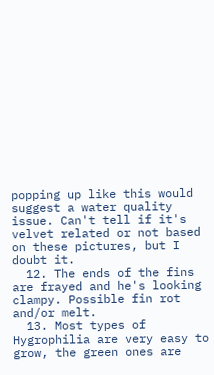popping up like this would suggest a water quality issue. Can't tell if it's velvet related or not based on these pictures, but I doubt it.
  12. The ends of the fins are frayed and he's looking clampy. Possible fin rot and/or melt.
  13. Most types of Hygrophilia are very easy to grow, the green ones are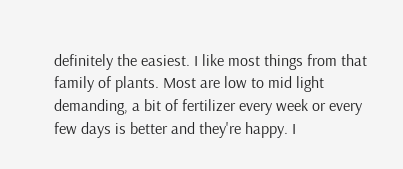definitely the easiest. I like most things from that family of plants. Most are low to mid light demanding, a bit of fertilizer every week or every few days is better and they're happy. I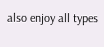also enjoy all types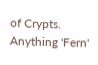of Crypts. Anything 'Fern'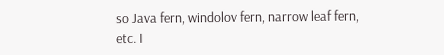so Java fern, windolov fern, narrow leaf fern, etc. I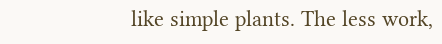like simple plants. The less work,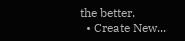the better.
  • Create New...